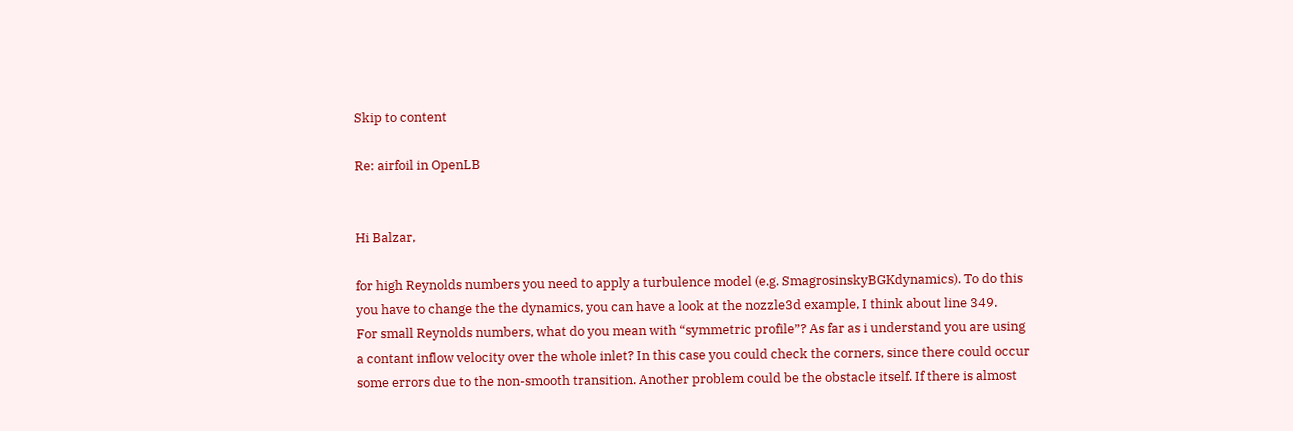Skip to content

Re: airfoil in OpenLB


Hi Balzar,

for high Reynolds numbers you need to apply a turbulence model (e.g. SmagrosinskyBGKdynamics). To do this you have to change the the dynamics, you can have a look at the nozzle3d example, I think about line 349.
For small Reynolds numbers, what do you mean with “symmetric profile”? As far as i understand you are using a contant inflow velocity over the whole inlet? In this case you could check the corners, since there could occur some errors due to the non-smooth transition. Another problem could be the obstacle itself. If there is almost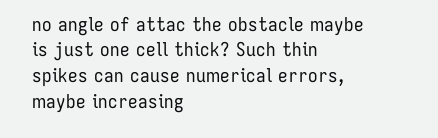no angle of attac the obstacle maybe is just one cell thick? Such thin spikes can cause numerical errors, maybe increasing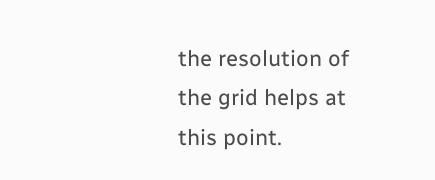the resolution of the grid helps at this point.